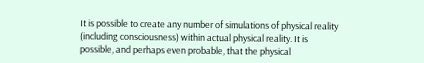It is possible to create any number of simulations of physical reality (including consciousness) within actual physical reality. It is possible, and perhaps even probable, that the physical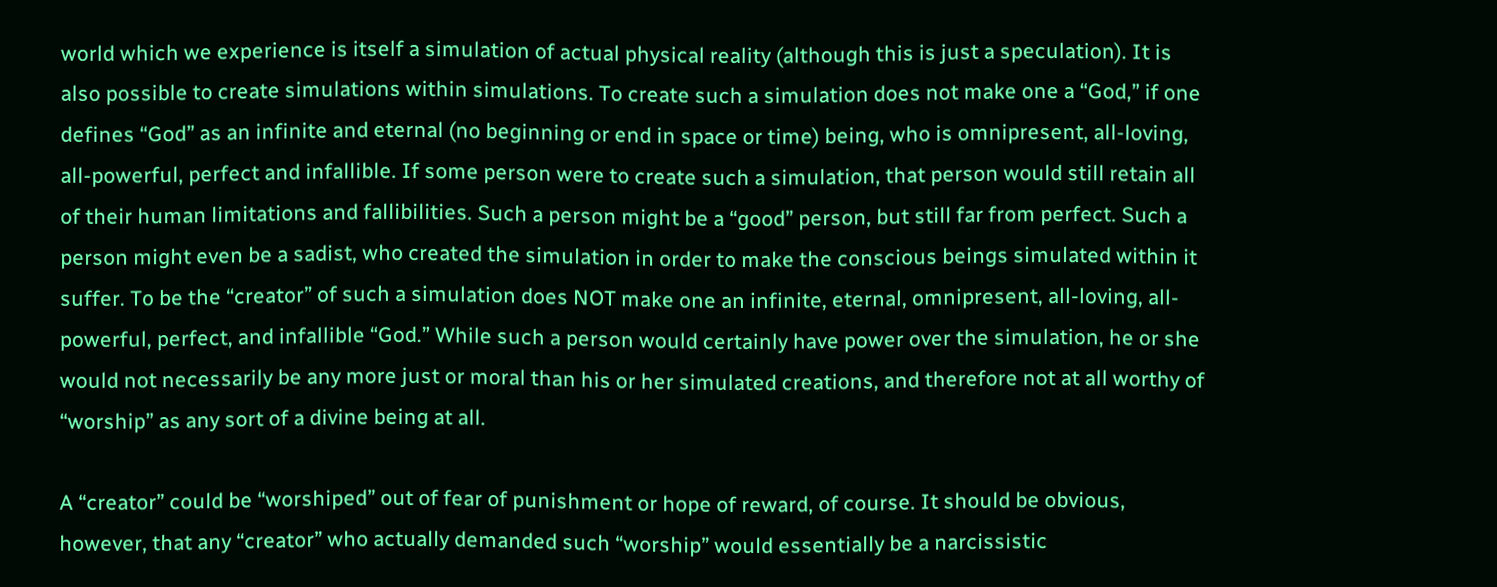world which we experience is itself a simulation of actual physical reality (although this is just a speculation). It is also possible to create simulations within simulations. To create such a simulation does not make one a “God,” if one defines “God” as an infinite and eternal (no beginning or end in space or time) being, who is omnipresent, all-loving, all-powerful, perfect and infallible. If some person were to create such a simulation, that person would still retain all of their human limitations and fallibilities. Such a person might be a “good” person, but still far from perfect. Such a person might even be a sadist, who created the simulation in order to make the conscious beings simulated within it suffer. To be the “creator” of such a simulation does NOT make one an infinite, eternal, omnipresent, all-loving, all-powerful, perfect, and infallible “God.” While such a person would certainly have power over the simulation, he or she would not necessarily be any more just or moral than his or her simulated creations, and therefore not at all worthy of “worship” as any sort of a divine being at all.

A “creator” could be “worshiped” out of fear of punishment or hope of reward, of course. It should be obvious, however, that any “creator” who actually demanded such “worship” would essentially be a narcissistic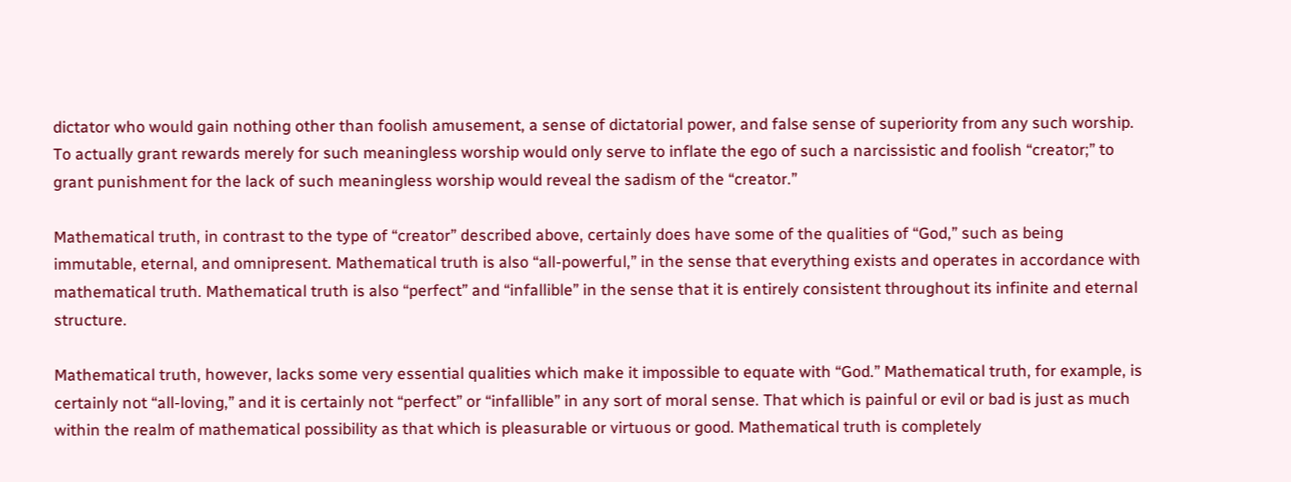dictator who would gain nothing other than foolish amusement, a sense of dictatorial power, and false sense of superiority from any such worship. To actually grant rewards merely for such meaningless worship would only serve to inflate the ego of such a narcissistic and foolish “creator;” to grant punishment for the lack of such meaningless worship would reveal the sadism of the “creator.”

Mathematical truth, in contrast to the type of “creator” described above, certainly does have some of the qualities of “God,” such as being immutable, eternal, and omnipresent. Mathematical truth is also “all-powerful,” in the sense that everything exists and operates in accordance with mathematical truth. Mathematical truth is also “perfect” and “infallible” in the sense that it is entirely consistent throughout its infinite and eternal structure.

Mathematical truth, however, lacks some very essential qualities which make it impossible to equate with “God.” Mathematical truth, for example, is certainly not “all-loving,” and it is certainly not “perfect” or “infallible” in any sort of moral sense. That which is painful or evil or bad is just as much within the realm of mathematical possibility as that which is pleasurable or virtuous or good. Mathematical truth is completely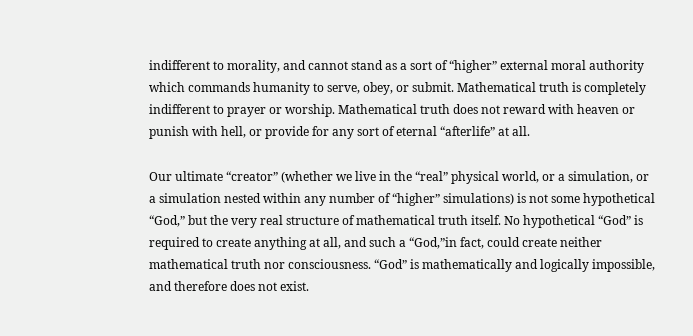indifferent to morality, and cannot stand as a sort of “higher” external moral authority which commands humanity to serve, obey, or submit. Mathematical truth is completely indifferent to prayer or worship. Mathematical truth does not reward with heaven or punish with hell, or provide for any sort of eternal “afterlife” at all.

Our ultimate “creator” (whether we live in the “real” physical world, or a simulation, or a simulation nested within any number of “higher” simulations) is not some hypothetical “God,” but the very real structure of mathematical truth itself. No hypothetical “God” is required to create anything at all, and such a “God,”in fact, could create neither mathematical truth nor consciousness. “God” is mathematically and logically impossible, and therefore does not exist.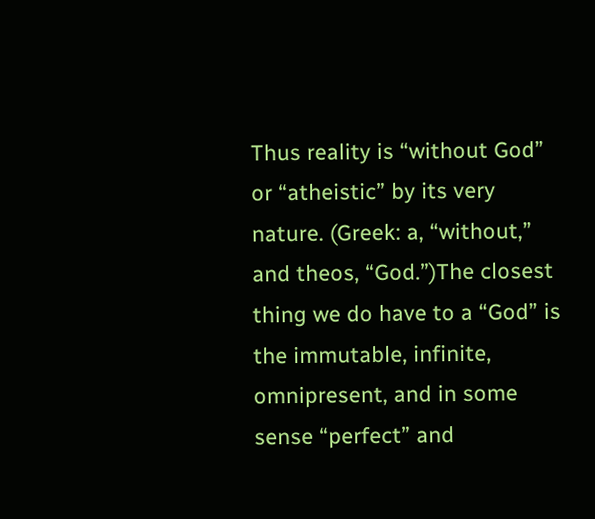Thus reality is “without God” or “atheistic” by its very nature. (Greek: a, “without,” and theos, “God.”)The closest thing we do have to a “God” is the immutable, infinite, omnipresent, and in some sense “perfect” and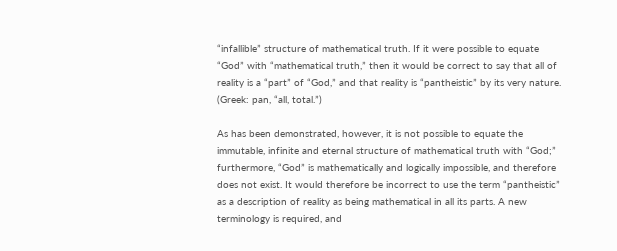“infallible” structure of mathematical truth. If it were possible to equate “God” with “mathematical truth,” then it would be correct to say that all of reality is a “part” of “God,” and that reality is “pantheistic” by its very nature. (Greek: pan, “all, total.”)

As has been demonstrated, however, it is not possible to equate the immutable, infinite and eternal structure of mathematical truth with “God;” furthermore, “God” is mathematically and logically impossible, and therefore does not exist. It would therefore be incorrect to use the term “pantheistic” as a description of reality as being mathematical in all its parts. A new terminology is required, and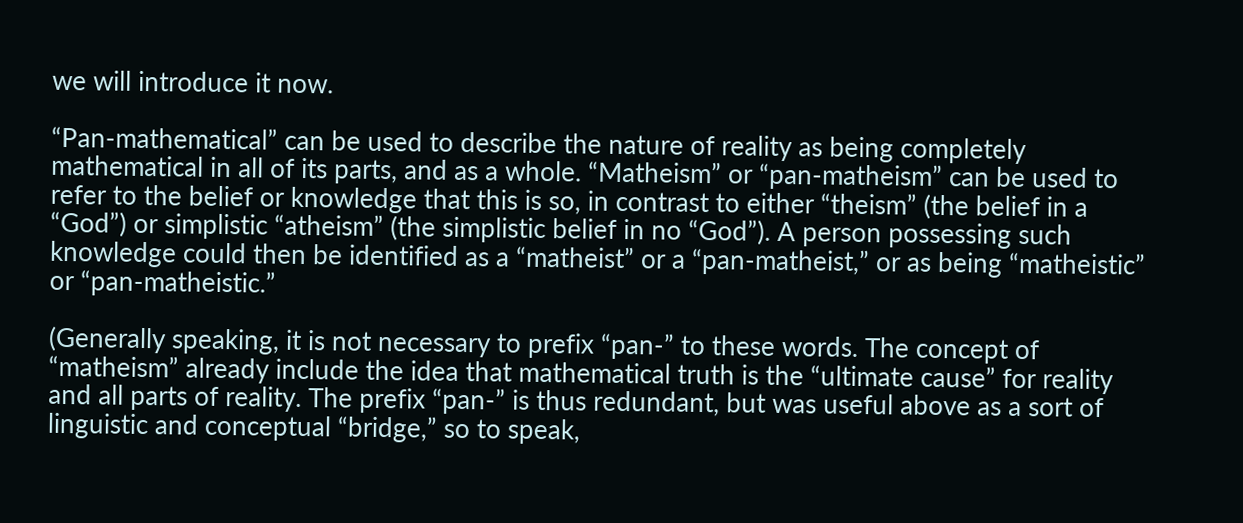we will introduce it now.

“Pan-mathematical” can be used to describe the nature of reality as being completely mathematical in all of its parts, and as a whole. “Matheism” or “pan-matheism” can be used to refer to the belief or knowledge that this is so, in contrast to either “theism” (the belief in a “God”) or simplistic “atheism” (the simplistic belief in no “God”). A person possessing such knowledge could then be identified as a “matheist” or a “pan-matheist,” or as being “matheistic” or “pan-matheistic.”

(Generally speaking, it is not necessary to prefix “pan-” to these words. The concept of “matheism” already include the idea that mathematical truth is the “ultimate cause” for reality and all parts of reality. The prefix “pan-” is thus redundant, but was useful above as a sort of linguistic and conceptual “bridge,” so to speak,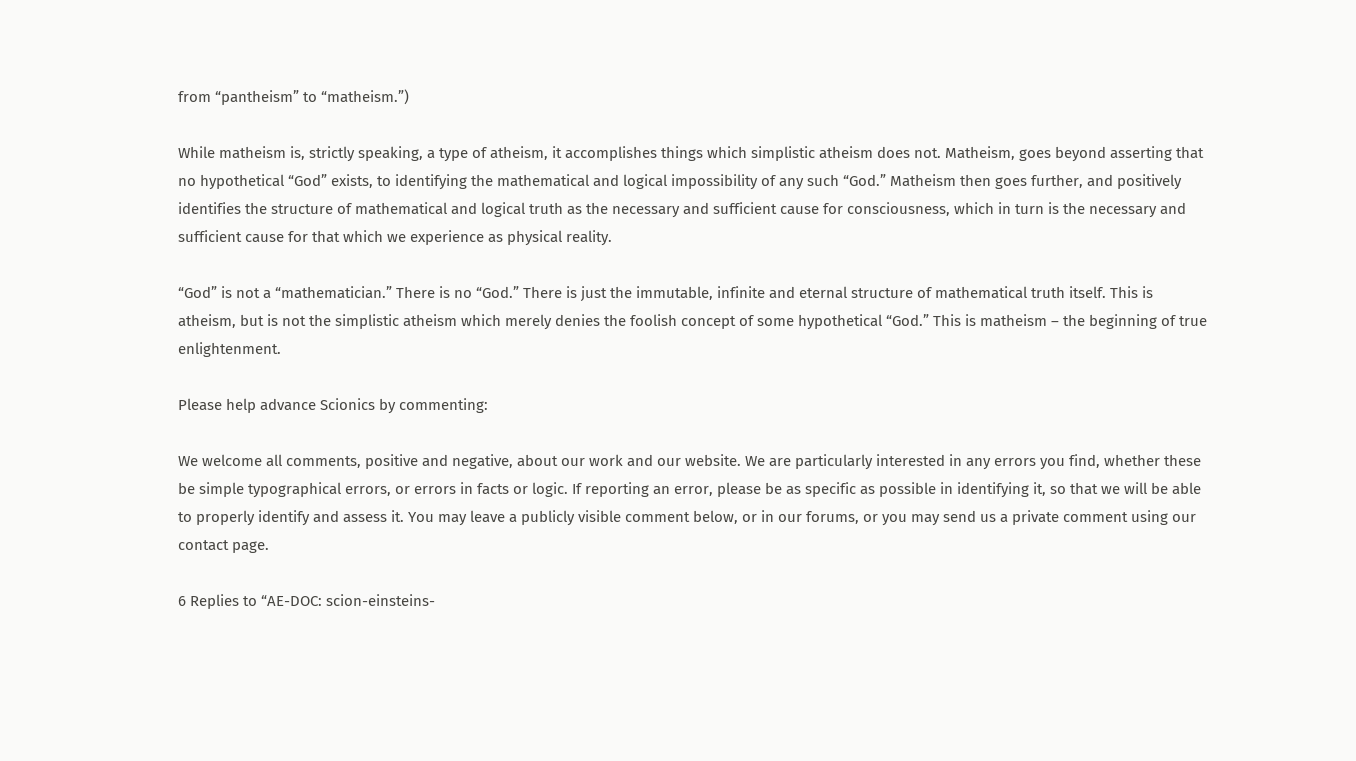from “pantheism” to “matheism.”)

While matheism is, strictly speaking, a type of atheism, it accomplishes things which simplistic atheism does not. Matheism, goes beyond asserting that no hypothetical “God” exists, to identifying the mathematical and logical impossibility of any such “God.” Matheism then goes further, and positively identifies the structure of mathematical and logical truth as the necessary and sufficient cause for consciousness, which in turn is the necessary and sufficient cause for that which we experience as physical reality.

“God” is not a “mathematician.” There is no “God.” There is just the immutable, infinite and eternal structure of mathematical truth itself. This is atheism, but is not the simplistic atheism which merely denies the foolish concept of some hypothetical “God.” This is matheism – the beginning of true enlightenment.

Please help advance Scionics by commenting:

We welcome all comments, positive and negative, about our work and our website. We are particularly interested in any errors you find, whether these be simple typographical errors, or errors in facts or logic. If reporting an error, please be as specific as possible in identifying it, so that we will be able to properly identify and assess it. You may leave a publicly visible comment below, or in our forums, or you may send us a private comment using our contact page.

6 Replies to “AE-DOC: scion-einsteins-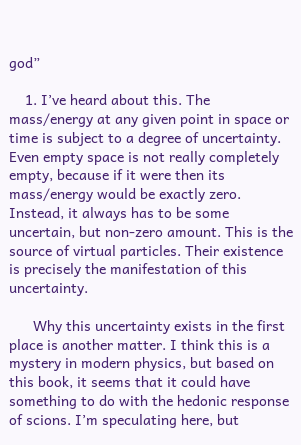god”

    1. I’ve heard about this. The mass/energy at any given point in space or time is subject to a degree of uncertainty. Even empty space is not really completely empty, because if it were then its mass/energy would be exactly zero. Instead, it always has to be some uncertain, but non-zero amount. This is the source of virtual particles. Their existence is precisely the manifestation of this uncertainty.

      Why this uncertainty exists in the first place is another matter. I think this is a mystery in modern physics, but based on this book, it seems that it could have something to do with the hedonic response of scions. I’m speculating here, but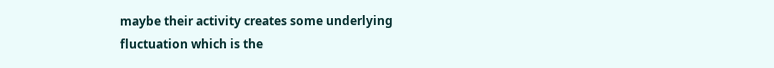maybe their activity creates some underlying fluctuation which is the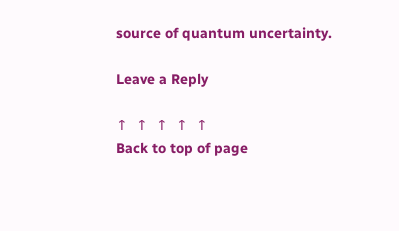source of quantum uncertainty.

Leave a Reply

↑  ↑  ↑  ↑  ↑
Back to top of page